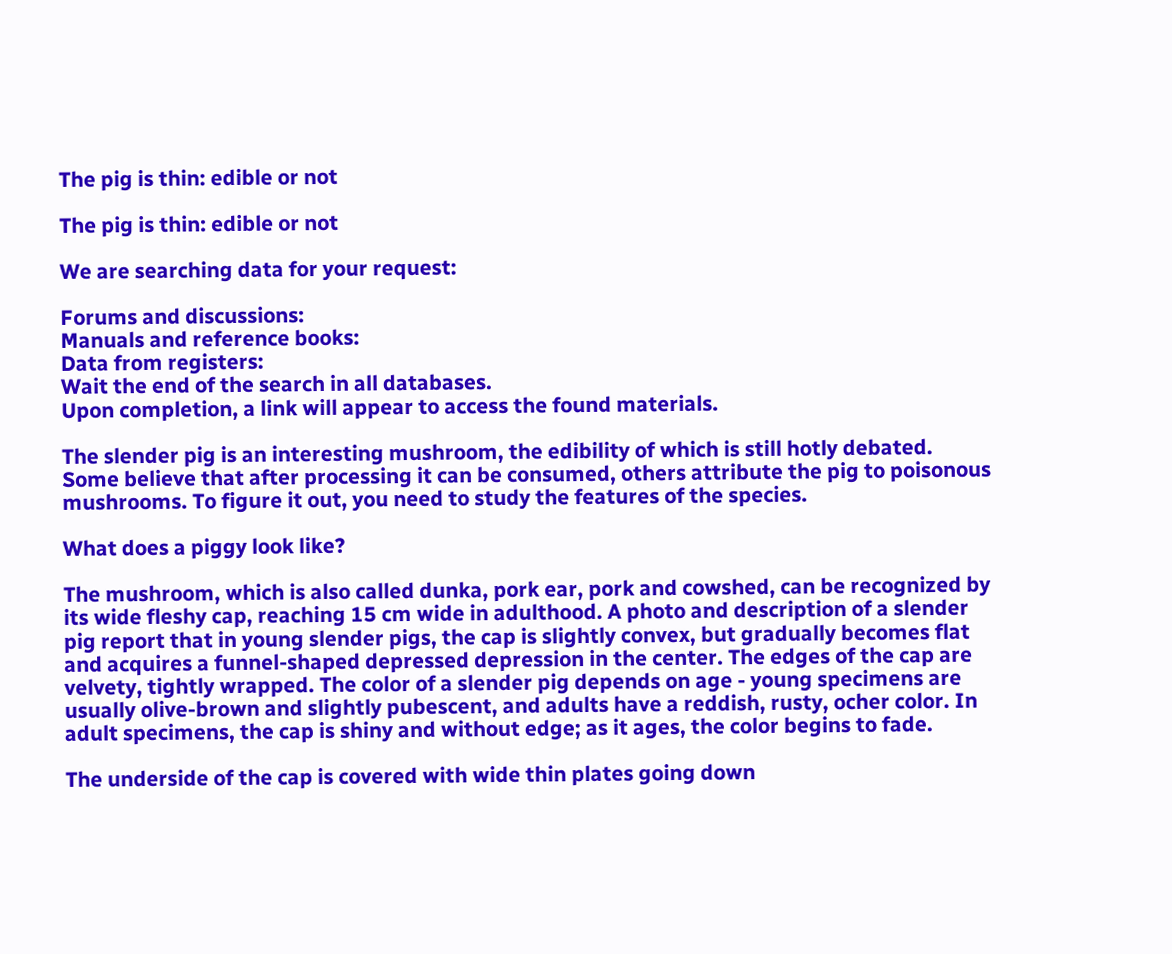The pig is thin: edible or not

The pig is thin: edible or not

We are searching data for your request:

Forums and discussions:
Manuals and reference books:
Data from registers:
Wait the end of the search in all databases.
Upon completion, a link will appear to access the found materials.

The slender pig is an interesting mushroom, the edibility of which is still hotly debated. Some believe that after processing it can be consumed, others attribute the pig to poisonous mushrooms. To figure it out, you need to study the features of the species.

What does a piggy look like?

The mushroom, which is also called dunka, pork ear, pork and cowshed, can be recognized by its wide fleshy cap, reaching 15 cm wide in adulthood. A photo and description of a slender pig report that in young slender pigs, the cap is slightly convex, but gradually becomes flat and acquires a funnel-shaped depressed depression in the center. The edges of the cap are velvety, tightly wrapped. The color of a slender pig depends on age - young specimens are usually olive-brown and slightly pubescent, and adults have a reddish, rusty, ocher color. In adult specimens, the cap is shiny and without edge; as it ages, the color begins to fade.

The underside of the cap is covered with wide thin plates going down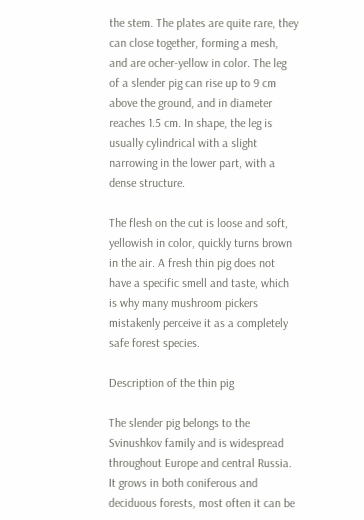the stem. The plates are quite rare, they can close together, forming a mesh, and are ocher-yellow in color. The leg of a slender pig can rise up to 9 cm above the ground, and in diameter reaches 1.5 cm. In shape, the leg is usually cylindrical with a slight narrowing in the lower part, with a dense structure.

The flesh on the cut is loose and soft, yellowish in color, quickly turns brown in the air. A fresh thin pig does not have a specific smell and taste, which is why many mushroom pickers mistakenly perceive it as a completely safe forest species.

Description of the thin pig

The slender pig belongs to the Svinushkov family and is widespread throughout Europe and central Russia. It grows in both coniferous and deciduous forests, most often it can be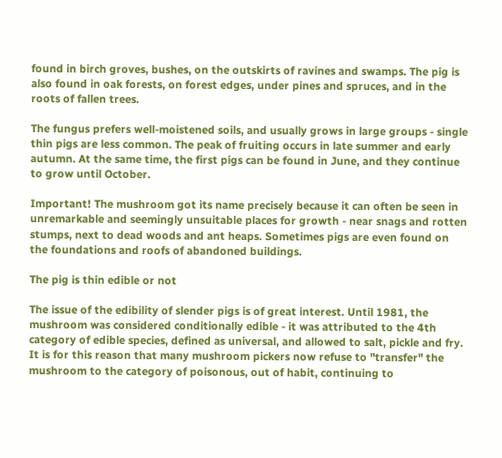found in birch groves, bushes, on the outskirts of ravines and swamps. The pig is also found in oak forests, on forest edges, under pines and spruces, and in the roots of fallen trees.

The fungus prefers well-moistened soils, and usually grows in large groups - single thin pigs are less common. The peak of fruiting occurs in late summer and early autumn. At the same time, the first pigs can be found in June, and they continue to grow until October.

Important! The mushroom got its name precisely because it can often be seen in unremarkable and seemingly unsuitable places for growth - near snags and rotten stumps, next to dead woods and ant heaps. Sometimes pigs are even found on the foundations and roofs of abandoned buildings.

The pig is thin edible or not

The issue of the edibility of slender pigs is of great interest. Until 1981, the mushroom was considered conditionally edible - it was attributed to the 4th category of edible species, defined as universal, and allowed to salt, pickle and fry. It is for this reason that many mushroom pickers now refuse to "transfer" the mushroom to the category of poisonous, out of habit, continuing to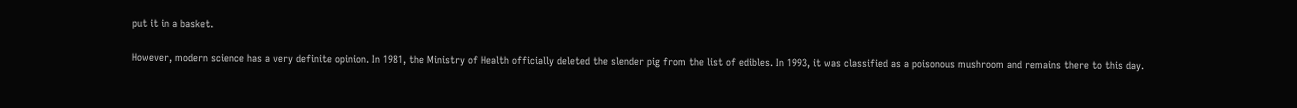put it in a basket.

However, modern science has a very definite opinion. In 1981, the Ministry of Health officially deleted the slender pig from the list of edibles. In 1993, it was classified as a poisonous mushroom and remains there to this day.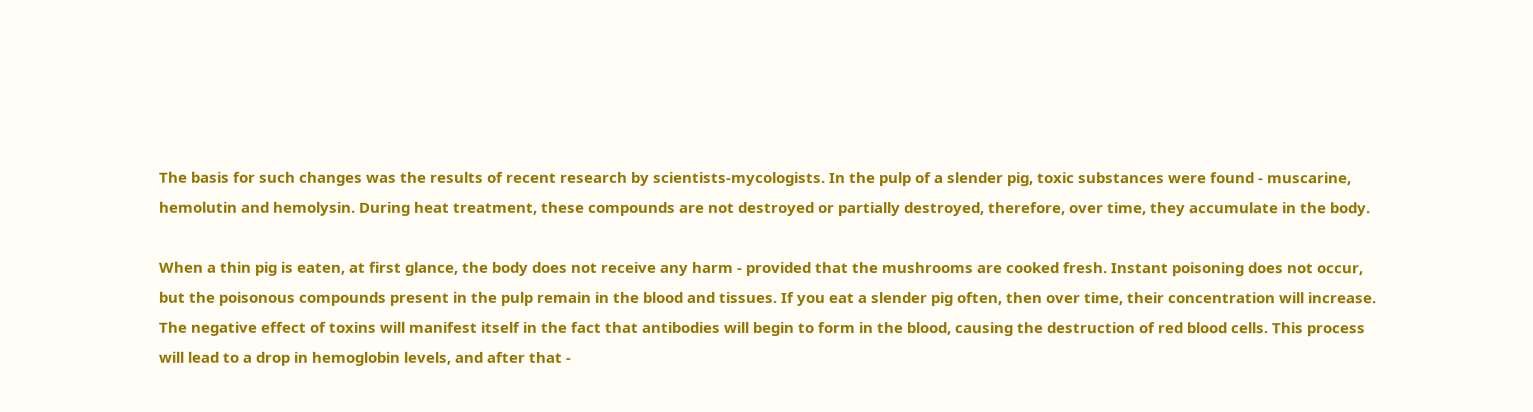The basis for such changes was the results of recent research by scientists-mycologists. In the pulp of a slender pig, toxic substances were found - muscarine, hemolutin and hemolysin. During heat treatment, these compounds are not destroyed or partially destroyed, therefore, over time, they accumulate in the body.

When a thin pig is eaten, at first glance, the body does not receive any harm - provided that the mushrooms are cooked fresh. Instant poisoning does not occur, but the poisonous compounds present in the pulp remain in the blood and tissues. If you eat a slender pig often, then over time, their concentration will increase. The negative effect of toxins will manifest itself in the fact that antibodies will begin to form in the blood, causing the destruction of red blood cells. This process will lead to a drop in hemoglobin levels, and after that -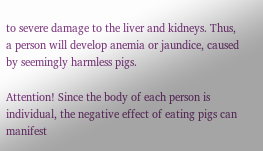to severe damage to the liver and kidneys. Thus, a person will develop anemia or jaundice, caused by seemingly harmless pigs.

Attention! Since the body of each person is individual, the negative effect of eating pigs can manifest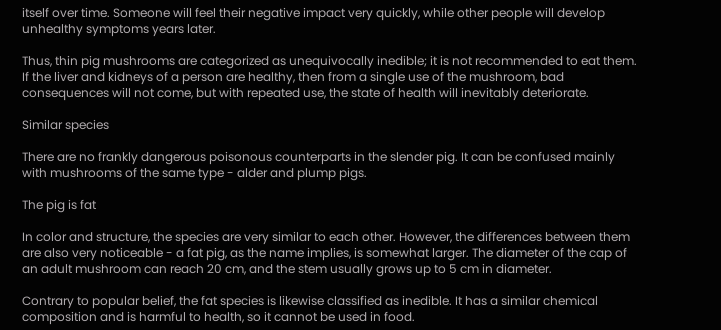itself over time. Someone will feel their negative impact very quickly, while other people will develop unhealthy symptoms years later.

Thus, thin pig mushrooms are categorized as unequivocally inedible; it is not recommended to eat them. If the liver and kidneys of a person are healthy, then from a single use of the mushroom, bad consequences will not come, but with repeated use, the state of health will inevitably deteriorate.

Similar species

There are no frankly dangerous poisonous counterparts in the slender pig. It can be confused mainly with mushrooms of the same type - alder and plump pigs.

The pig is fat

In color and structure, the species are very similar to each other. However, the differences between them are also very noticeable - a fat pig, as the name implies, is somewhat larger. The diameter of the cap of an adult mushroom can reach 20 cm, and the stem usually grows up to 5 cm in diameter.

Contrary to popular belief, the fat species is likewise classified as inedible. It has a similar chemical composition and is harmful to health, so it cannot be used in food.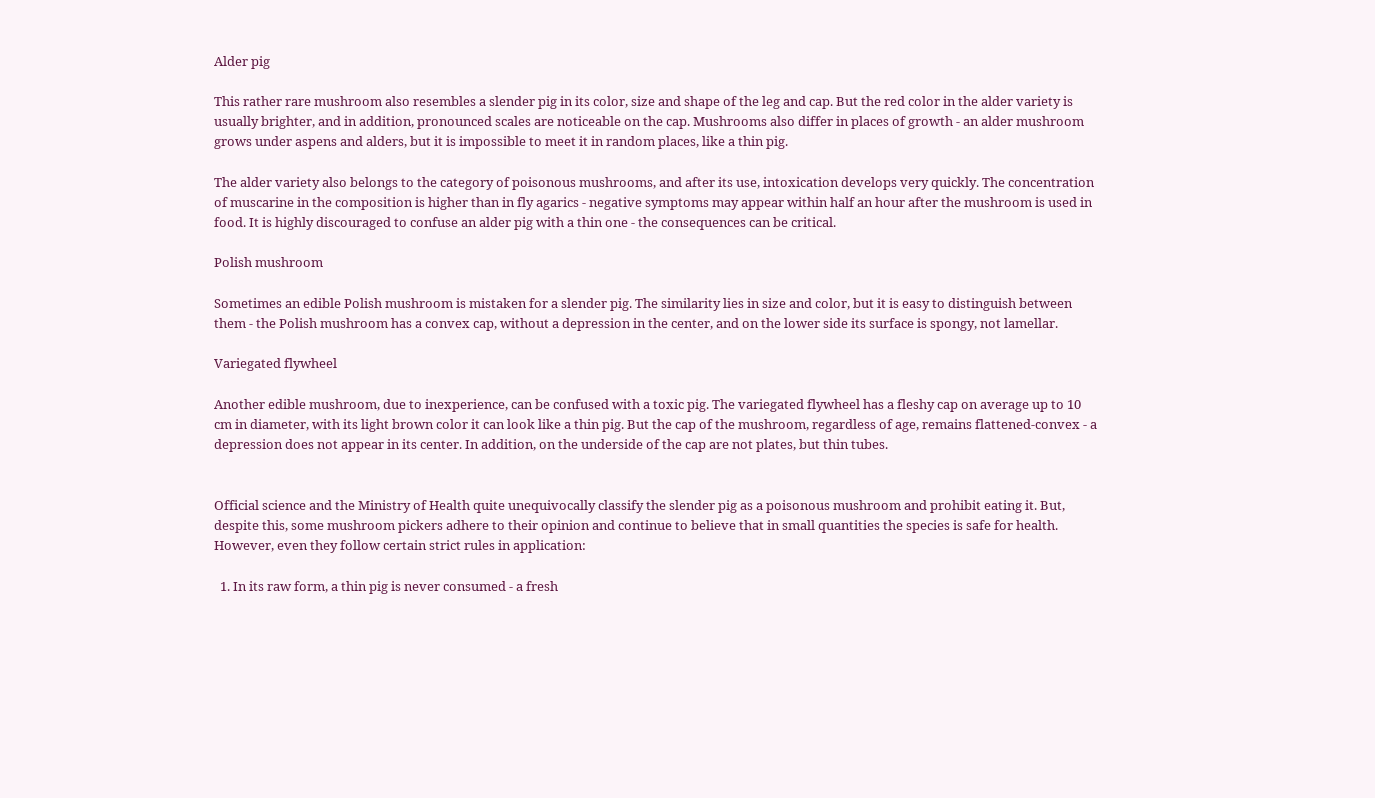Alder pig

This rather rare mushroom also resembles a slender pig in its color, size and shape of the leg and cap. But the red color in the alder variety is usually brighter, and in addition, pronounced scales are noticeable on the cap. Mushrooms also differ in places of growth - an alder mushroom grows under aspens and alders, but it is impossible to meet it in random places, like a thin pig.

The alder variety also belongs to the category of poisonous mushrooms, and after its use, intoxication develops very quickly. The concentration of muscarine in the composition is higher than in fly agarics - negative symptoms may appear within half an hour after the mushroom is used in food. It is highly discouraged to confuse an alder pig with a thin one - the consequences can be critical.

Polish mushroom

Sometimes an edible Polish mushroom is mistaken for a slender pig. The similarity lies in size and color, but it is easy to distinguish between them - the Polish mushroom has a convex cap, without a depression in the center, and on the lower side its surface is spongy, not lamellar.

Variegated flywheel

Another edible mushroom, due to inexperience, can be confused with a toxic pig. The variegated flywheel has a fleshy cap on average up to 10 cm in diameter, with its light brown color it can look like a thin pig. But the cap of the mushroom, regardless of age, remains flattened-convex - a depression does not appear in its center. In addition, on the underside of the cap are not plates, but thin tubes.


Official science and the Ministry of Health quite unequivocally classify the slender pig as a poisonous mushroom and prohibit eating it. But, despite this, some mushroom pickers adhere to their opinion and continue to believe that in small quantities the species is safe for health. However, even they follow certain strict rules in application:

  1. In its raw form, a thin pig is never consumed - a fresh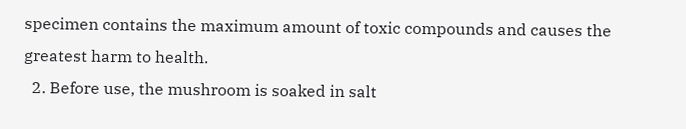specimen contains the maximum amount of toxic compounds and causes the greatest harm to health.
  2. Before use, the mushroom is soaked in salt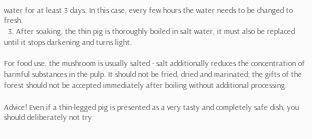water for at least 3 days. In this case, every few hours the water needs to be changed to fresh.
  3. After soaking, the thin pig is thoroughly boiled in salt water, it must also be replaced until it stops darkening and turns light.

For food use, the mushroom is usually salted - salt additionally reduces the concentration of harmful substances in the pulp. It should not be fried, dried and marinated; the gifts of the forest should not be accepted immediately after boiling without additional processing.

Advice! Even if a thin-legged pig is presented as a very tasty and completely safe dish, you should deliberately not try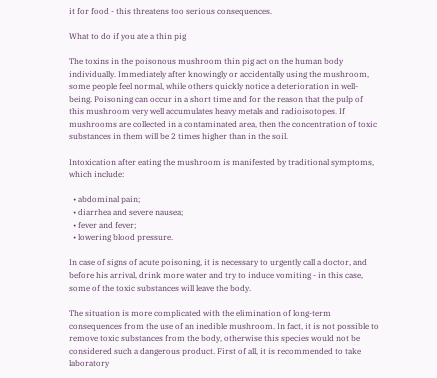it for food - this threatens too serious consequences.

What to do if you ate a thin pig

The toxins in the poisonous mushroom thin pig act on the human body individually. Immediately after knowingly or accidentally using the mushroom, some people feel normal, while others quickly notice a deterioration in well-being. Poisoning can occur in a short time and for the reason that the pulp of this mushroom very well accumulates heavy metals and radioisotopes. If mushrooms are collected in a contaminated area, then the concentration of toxic substances in them will be 2 times higher than in the soil.

Intoxication after eating the mushroom is manifested by traditional symptoms, which include:

  • abdominal pain;
  • diarrhea and severe nausea;
  • fever and fever;
  • lowering blood pressure.

In case of signs of acute poisoning, it is necessary to urgently call a doctor, and before his arrival, drink more water and try to induce vomiting - in this case, some of the toxic substances will leave the body.

The situation is more complicated with the elimination of long-term consequences from the use of an inedible mushroom. In fact, it is not possible to remove toxic substances from the body, otherwise this species would not be considered such a dangerous product. First of all, it is recommended to take laboratory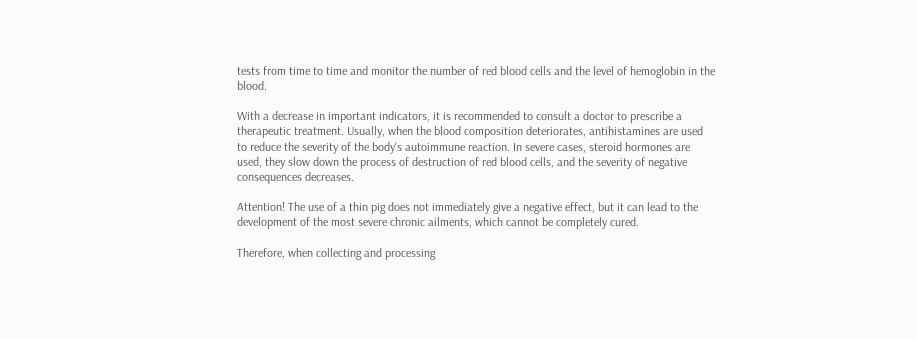tests from time to time and monitor the number of red blood cells and the level of hemoglobin in the blood.

With a decrease in important indicators, it is recommended to consult a doctor to prescribe a therapeutic treatment. Usually, when the blood composition deteriorates, antihistamines are used to reduce the severity of the body's autoimmune reaction. In severe cases, steroid hormones are used, they slow down the process of destruction of red blood cells, and the severity of negative consequences decreases.

Attention! The use of a thin pig does not immediately give a negative effect, but it can lead to the development of the most severe chronic ailments, which cannot be completely cured.

Therefore, when collecting and processing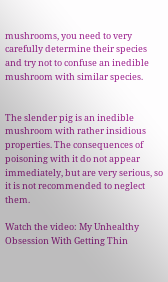mushrooms, you need to very carefully determine their species and try not to confuse an inedible mushroom with similar species.


The slender pig is an inedible mushroom with rather insidious properties. The consequences of poisoning with it do not appear immediately, but are very serious, so it is not recommended to neglect them.

Watch the video: My Unhealthy Obsession With Getting Thin